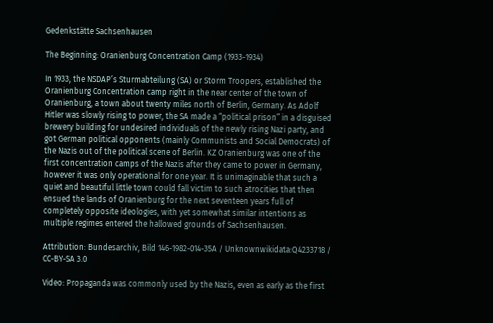Gedenkstätte Sachsenhausen

The Beginning: Oranienburg Concentration Camp (1933-1934)

In 1933, the NSDAP’s Sturmabteilung (SA) or Storm Troopers, established the Oranienburg Concentration camp right in the near center of the town of Oranienburg, a town about twenty miles north of Berlin, Germany. As Adolf Hitler was slowly rising to power, the SA made a “political prison” in a disguised brewery building for undesired individuals of the newly rising Nazi party, and got German political opponents (mainly Communists and Social Democrats) of the Nazis out of the political scene of Berlin. KZ Oranienburg was one of the first concentration camps of the Nazis after they came to power in Germany, however it was only operational for one year. It is unimaginable that such a quiet and beautiful little town could fall victim to such atrocities that then ensued the lands of Oranienburg for the next seventeen years full of completely opposite ideologies, with yet somewhat similar intentions as multiple regimes entered the hallowed grounds of Sachsenhausen.

Attribution: Bundesarchiv, Bild 146-1982-014-35A / Unknownwikidata:Q4233718 / CC-BY-SA 3.0

Video: Propaganda was commonly used by the Nazis, even as early as the first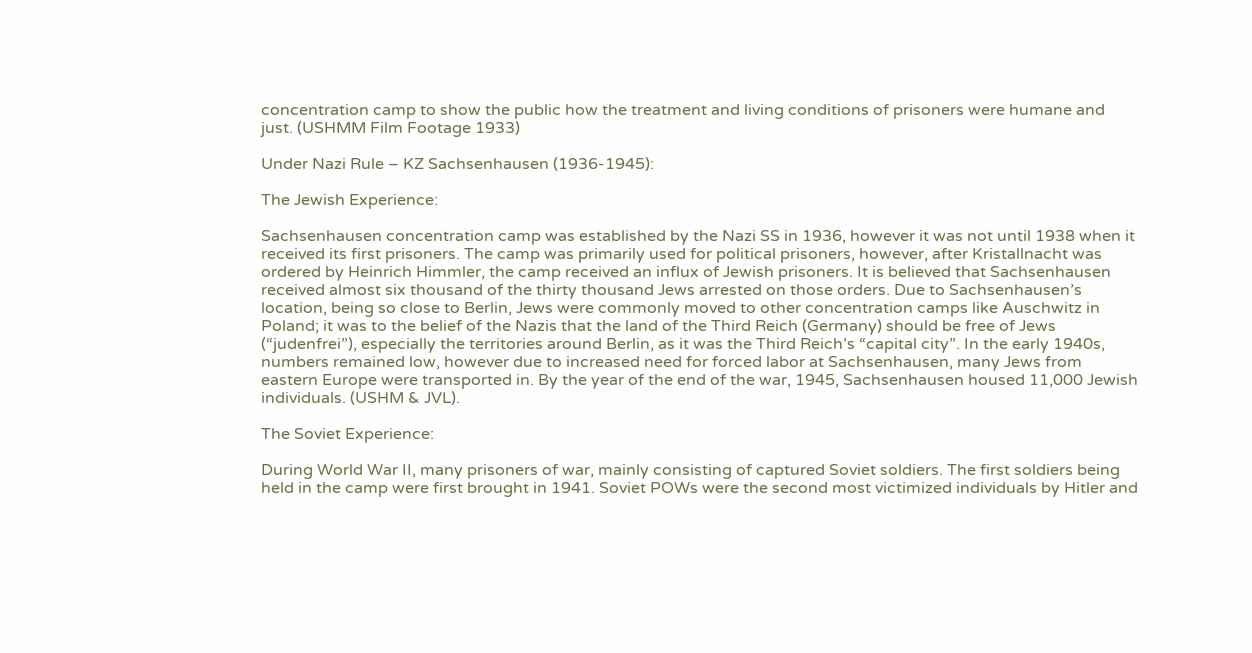concentration camp to show the public how the treatment and living conditions of prisoners were humane and just. (USHMM Film Footage 1933)

Under Nazi Rule – KZ Sachsenhausen (1936-1945):

The Jewish Experience:

Sachsenhausen concentration camp was established by the Nazi SS in 1936, however it was not until 1938 when it received its first prisoners. The camp was primarily used for political prisoners, however, after Kristallnacht was ordered by Heinrich Himmler, the camp received an influx of Jewish prisoners. It is believed that Sachsenhausen received almost six thousand of the thirty thousand Jews arrested on those orders. Due to Sachsenhausen’s location, being so close to Berlin, Jews were commonly moved to other concentration camps like Auschwitz in Poland; it was to the belief of the Nazis that the land of the Third Reich (Germany) should be free of Jews (“judenfrei”), especially the territories around Berlin, as it was the Third Reich’s “capital city”. In the early 1940s, numbers remained low, however due to increased need for forced labor at Sachsenhausen, many Jews from eastern Europe were transported in. By the year of the end of the war, 1945, Sachsenhausen housed 11,000 Jewish individuals. (USHM & JVL).

The Soviet Experience:

During World War II, many prisoners of war, mainly consisting of captured Soviet soldiers. The first soldiers being held in the camp were first brought in 1941. Soviet POWs were the second most victimized individuals by Hitler and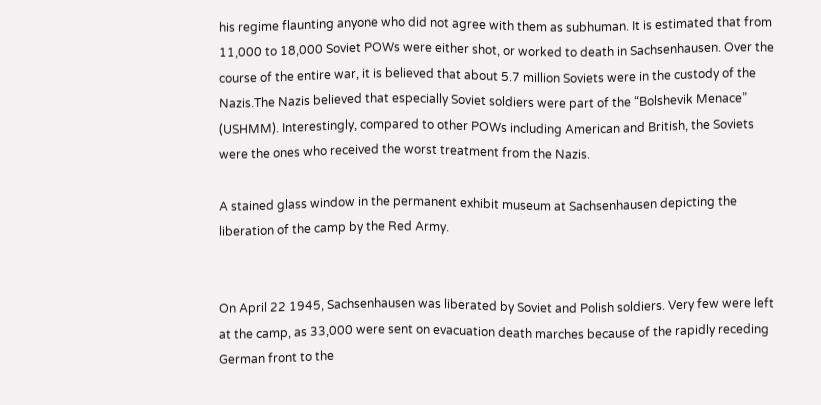his regime flaunting anyone who did not agree with them as subhuman. It is estimated that from 11,000 to 18,000 Soviet POWs were either shot, or worked to death in Sachsenhausen. Over the course of the entire war, it is believed that about 5.7 million Soviets were in the custody of the Nazis.The Nazis believed that especially Soviet soldiers were part of the “Bolshevik Menace” (USHMM). Interestingly, compared to other POWs including American and British, the Soviets were the ones who received the worst treatment from the Nazis.

A stained glass window in the permanent exhibit museum at Sachsenhausen depicting the liberation of the camp by the Red Army.


On April 22 1945, Sachsenhausen was liberated by Soviet and Polish soldiers. Very few were left at the camp, as 33,000 were sent on evacuation death marches because of the rapidly receding German front to the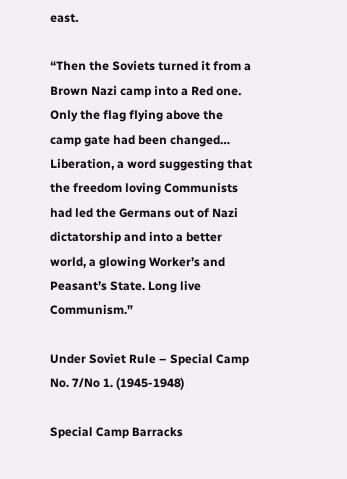east.

“Then the Soviets turned it from a Brown Nazi camp into a Red one. Only the flag flying above the camp gate had been changed… Liberation, a word suggesting that the freedom loving Communists had led the Germans out of Nazi dictatorship and into a better world, a glowing Worker’s and Peasant’s State. Long live Communism.”

Under Soviet Rule – Special Camp No. 7/No 1. (1945-1948)

Special Camp Barracks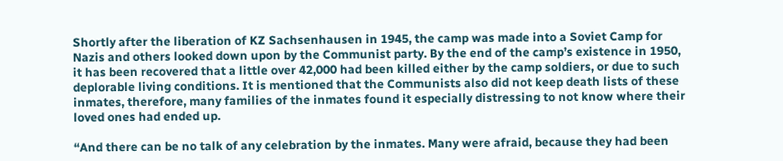Shortly after the liberation of KZ Sachsenhausen in 1945, the camp was made into a Soviet Camp for Nazis and others looked down upon by the Communist party. By the end of the camp’s existence in 1950, it has been recovered that a little over 42,000 had been killed either by the camp soldiers, or due to such deplorable living conditions. It is mentioned that the Communists also did not keep death lists of these inmates, therefore, many families of the inmates found it especially distressing to not know where their loved ones had ended up.

“And there can be no talk of any celebration by the inmates. Many were afraid, because they had been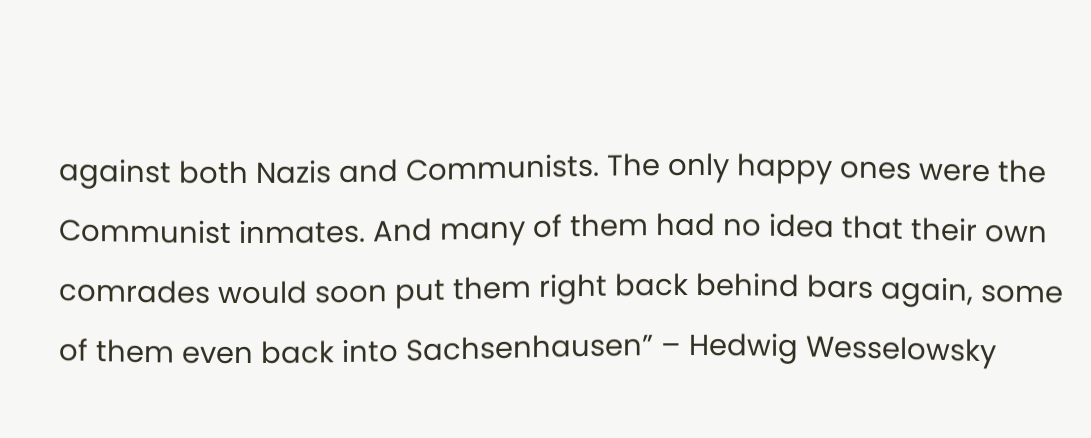against both Nazis and Communists. The only happy ones were the Communist inmates. And many of them had no idea that their own comrades would soon put them right back behind bars again, some of them even back into Sachsenhausen” – Hedwig Wesselowsky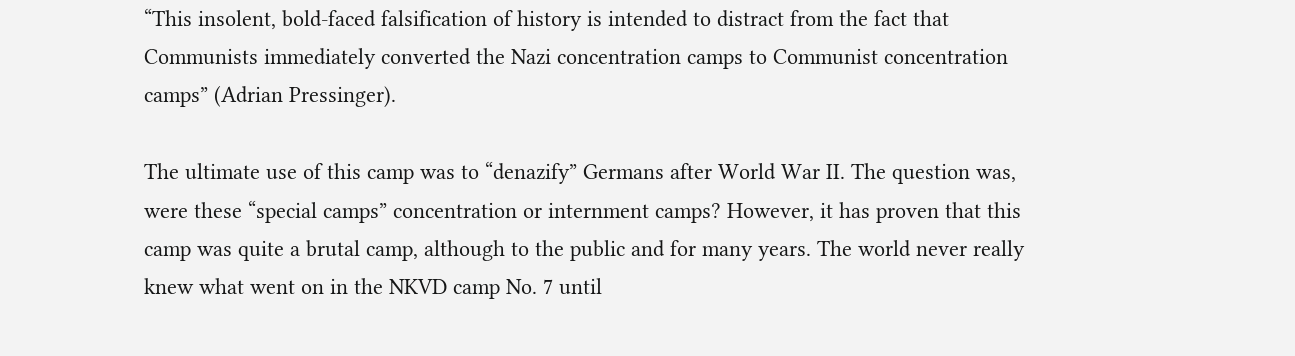“This insolent, bold-faced falsification of history is intended to distract from the fact that Communists immediately converted the Nazi concentration camps to Communist concentration camps” (Adrian Pressinger).

The ultimate use of this camp was to “denazify” Germans after World War II. The question was, were these “special camps” concentration or internment camps? However, it has proven that this camp was quite a brutal camp, although to the public and for many years. The world never really knew what went on in the NKVD camp No. 7 until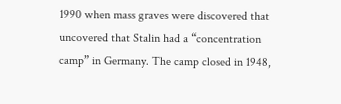1990 when mass graves were discovered that uncovered that Stalin had a “concentration camp” in Germany. The camp closed in 1948,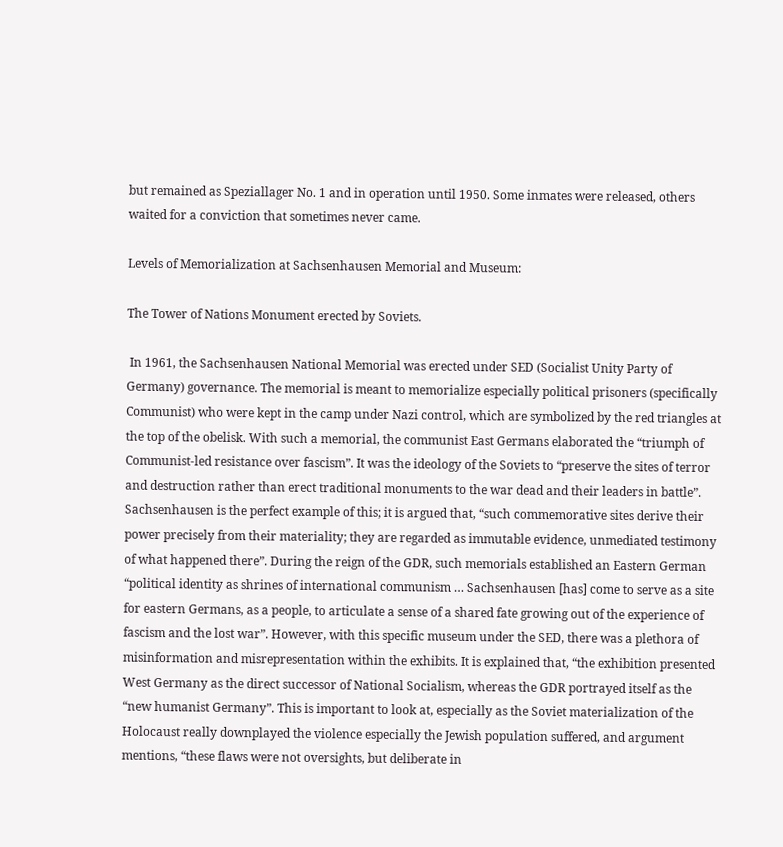but remained as Speziallager No. 1 and in operation until 1950. Some inmates were released, others waited for a conviction that sometimes never came.

Levels of Memorialization at Sachsenhausen Memorial and Museum:

The Tower of Nations Monument erected by Soviets.

 In 1961, the Sachsenhausen National Memorial was erected under SED (Socialist Unity Party of Germany) governance. The memorial is meant to memorialize especially political prisoners (specifically Communist) who were kept in the camp under Nazi control, which are symbolized by the red triangles at the top of the obelisk. With such a memorial, the communist East Germans elaborated the “triumph of Communist-led resistance over fascism”. It was the ideology of the Soviets to “preserve the sites of terror and destruction rather than erect traditional monuments to the war dead and their leaders in battle”. Sachsenhausen is the perfect example of this; it is argued that, “such commemorative sites derive their power precisely from their materiality; they are regarded as immutable evidence, unmediated testimony of what happened there”. During the reign of the GDR, such memorials established an Eastern German “political identity as shrines of international communism … Sachsenhausen [has] come to serve as a site for eastern Germans, as a people, to articulate a sense of a shared fate growing out of the experience of fascism and the lost war”. However, with this specific museum under the SED, there was a plethora of misinformation and misrepresentation within the exhibits. It is explained that, “the exhibition presented West Germany as the direct successor of National Socialism, whereas the GDR portrayed itself as the “new humanist Germany”. This is important to look at, especially as the Soviet materialization of the Holocaust really downplayed the violence especially the Jewish population suffered, and argument mentions, “these flaws were not oversights, but deliberate in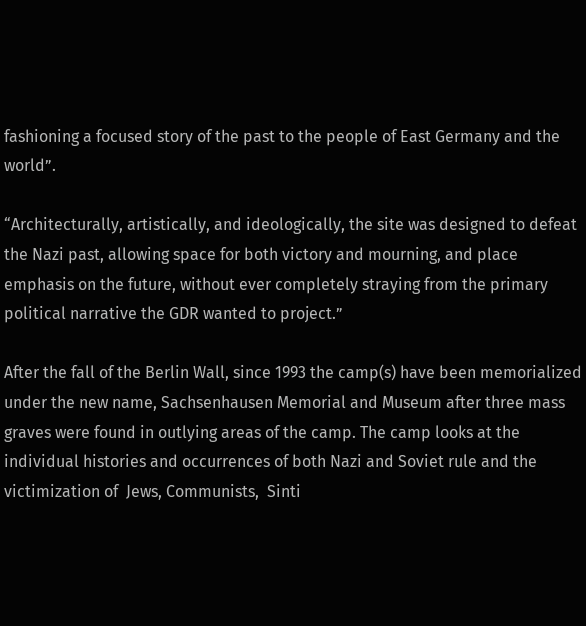fashioning a focused story of the past to the people of East Germany and the world”.

“Architecturally, artistically, and ideologically, the site was designed to defeat the Nazi past, allowing space for both victory and mourning, and place emphasis on the future, without ever completely straying from the primary political narrative the GDR wanted to project.”

After the fall of the Berlin Wall, since 1993 the camp(s) have been memorialized under the new name, Sachsenhausen Memorial and Museum after three mass graves were found in outlying areas of the camp. The camp looks at the individual histories and occurrences of both Nazi and Soviet rule and the victimization of  Jews, Communists,  Sinti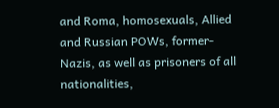and Roma, homosexuals, Allied and Russian POWs, former-Nazis, as well as prisoners of all nationalities,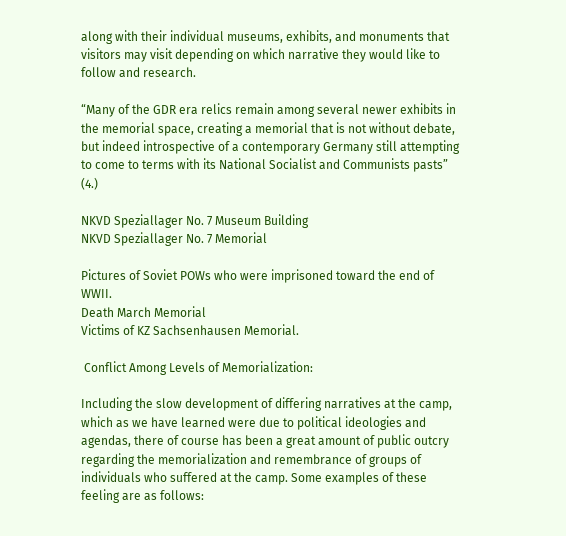along with their individual museums, exhibits, and monuments that visitors may visit depending on which narrative they would like to follow and research.

“Many of the GDR era relics remain among several newer exhibits in the memorial space, creating a memorial that is not without debate, but indeed introspective of a contemporary Germany still attempting to come to terms with its National Socialist and Communists pasts” (4.)

NKVD Speziallager No. 7 Museum Building
NKVD Speziallager No. 7 Memorial

Pictures of Soviet POWs who were imprisoned toward the end of WWII.
Death March Memorial
Victims of KZ Sachsenhausen Memorial.

 Conflict Among Levels of Memorialization:

Including the slow development of differing narratives at the camp, which as we have learned were due to political ideologies and agendas, there of course has been a great amount of public outcry regarding the memorialization and remembrance of groups of individuals who suffered at the camp. Some examples of these feeling are as follows: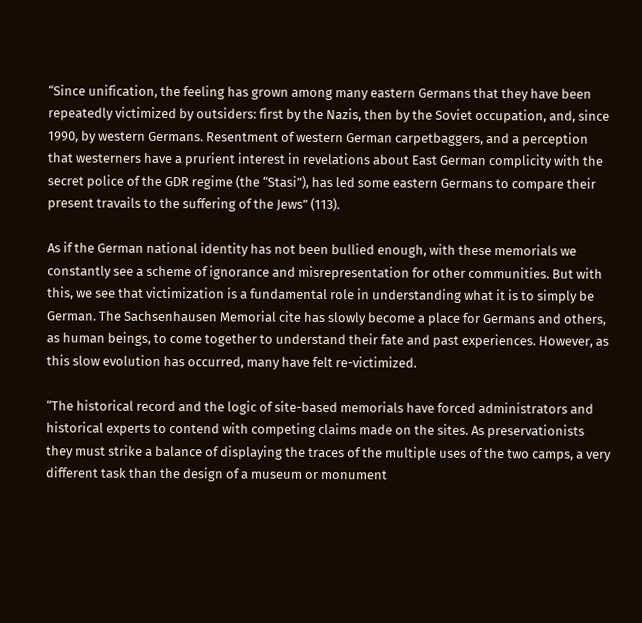“Since unification, the feeling has grown among many eastern Germans that they have been repeatedly victimized by outsiders: first by the Nazis, then by the Soviet occupation, and, since 1990, by western Germans. Resentment of western German carpetbaggers, and a perception that westerners have a prurient interest in revelations about East German complicity with the secret police of the GDR regime (the “Stasi”), has led some eastern Germans to compare their present travails to the suffering of the Jews” (113).

As if the German national identity has not been bullied enough, with these memorials we constantly see a scheme of ignorance and misrepresentation for other communities. But with this, we see that victimization is a fundamental role in understanding what it is to simply be German. The Sachsenhausen Memorial cite has slowly become a place for Germans and others, as human beings, to come together to understand their fate and past experiences. However, as this slow evolution has occurred, many have felt re-victimized.

“The historical record and the logic of site-based memorials have forced administrators and historical experts to contend with competing claims made on the sites. As preservationists they must strike a balance of displaying the traces of the multiple uses of the two camps, a very different task than the design of a museum or monument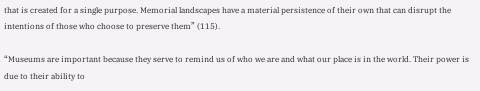that is created for a single purpose. Memorial landscapes have a material persistence of their own that can disrupt the intentions of those who choose to preserve them” (115).

“Museums are important because they serve to remind us of who we are and what our place is in the world. Their power is due to their ability to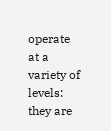operate at a variety of levels: they are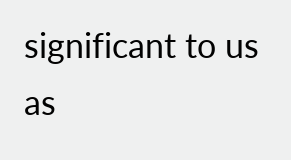significant to us as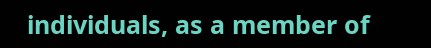individuals, as a member of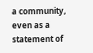a community, even as a statement of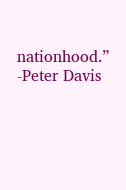nationhood.” -Peter Davis